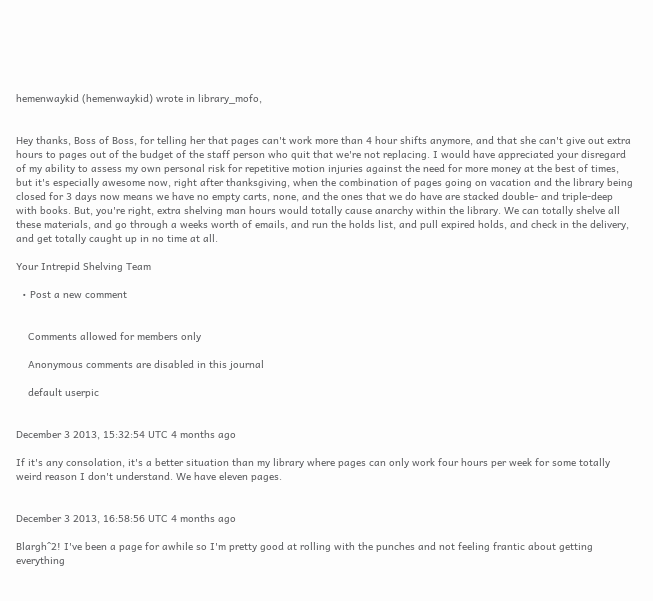hemenwaykid (hemenwaykid) wrote in library_mofo,


Hey thanks, Boss of Boss, for telling her that pages can't work more than 4 hour shifts anymore, and that she can't give out extra hours to pages out of the budget of the staff person who quit that we're not replacing. I would have appreciated your disregard of my ability to assess my own personal risk for repetitive motion injuries against the need for more money at the best of times, but it's especially awesome now, right after thanksgiving, when the combination of pages going on vacation and the library being closed for 3 days now means we have no empty carts, none, and the ones that we do have are stacked double- and triple-deep with books. But, you're right, extra shelving man hours would totally cause anarchy within the library. We can totally shelve all these materials, and go through a weeks worth of emails, and run the holds list, and pull expired holds, and check in the delivery, and get totally caught up in no time at all.

Your Intrepid Shelving Team

  • Post a new comment


    Comments allowed for members only

    Anonymous comments are disabled in this journal

    default userpic


December 3 2013, 15:32:54 UTC 4 months ago

If it's any consolation, it's a better situation than my library where pages can only work four hours per week for some totally weird reason I don't understand. We have eleven pages.


December 3 2013, 16:58:56 UTC 4 months ago

Blargh^2! I've been a page for awhile so I'm pretty good at rolling with the punches and not feeling frantic about getting everything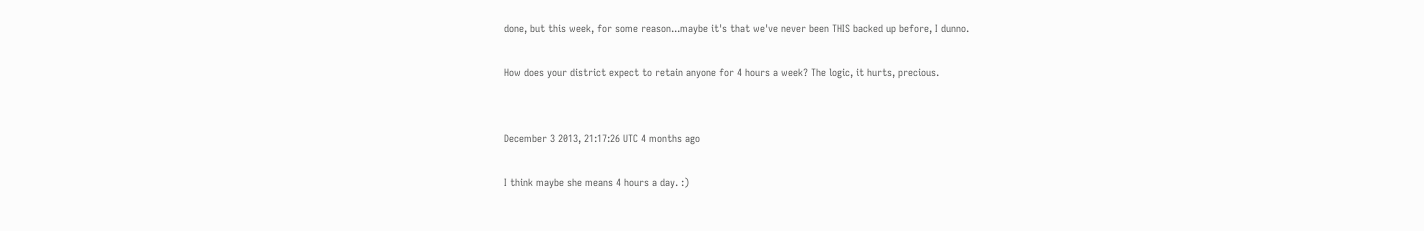done, but this week, for some reason...maybe it's that we've never been THIS backed up before, I dunno.

How does your district expect to retain anyone for 4 hours a week? The logic, it hurts, precious.


December 3 2013, 21:17:26 UTC 4 months ago

I think maybe she means 4 hours a day. :)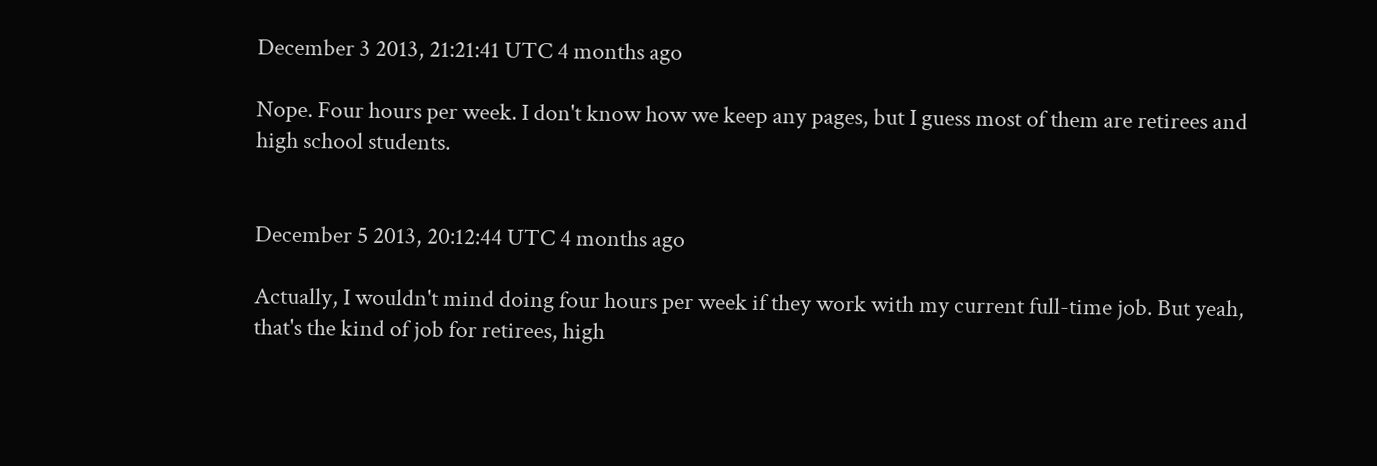December 3 2013, 21:21:41 UTC 4 months ago

Nope. Four hours per week. I don't know how we keep any pages, but I guess most of them are retirees and high school students.


December 5 2013, 20:12:44 UTC 4 months ago

Actually, I wouldn't mind doing four hours per week if they work with my current full-time job. But yeah, that's the kind of job for retirees, high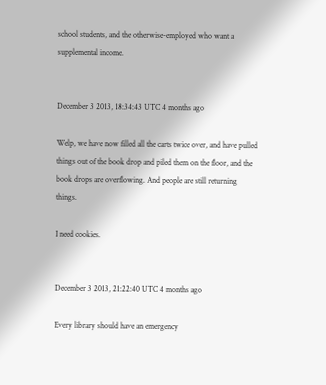school students, and the otherwise-employed who want a supplemental income.


December 3 2013, 18:34:43 UTC 4 months ago

Welp, we have now filled all the carts twice over, and have pulled things out of the book drop and piled them on the floor, and the book drops are overflowing. And people are still returning things.

I need cookies.


December 3 2013, 21:22:40 UTC 4 months ago

Every library should have an emergency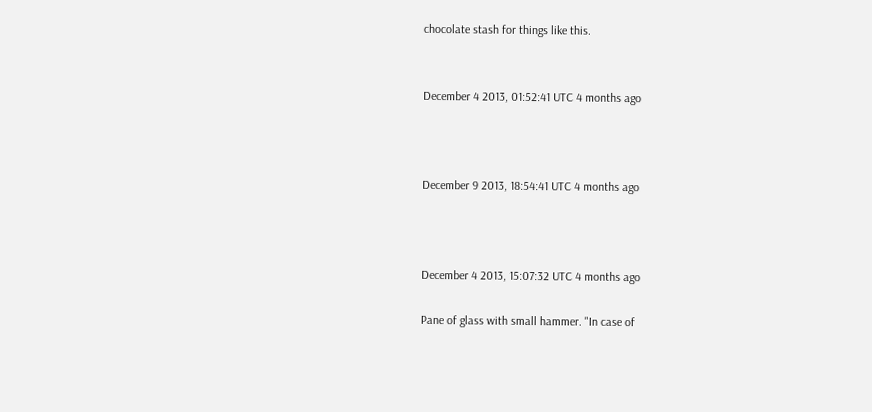chocolate stash for things like this.


December 4 2013, 01:52:41 UTC 4 months ago



December 9 2013, 18:54:41 UTC 4 months ago



December 4 2013, 15:07:32 UTC 4 months ago

Pane of glass with small hammer. "In case of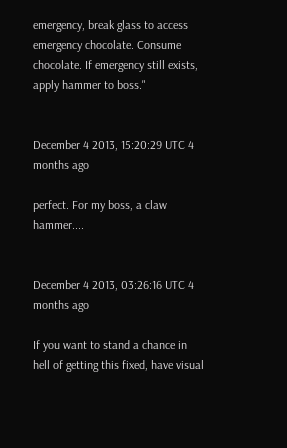emergency, break glass to access emergency chocolate. Consume chocolate. If emergency still exists, apply hammer to boss."


December 4 2013, 15:20:29 UTC 4 months ago

perfect. For my boss, a claw hammer....


December 4 2013, 03:26:16 UTC 4 months ago

If you want to stand a chance in hell of getting this fixed, have visual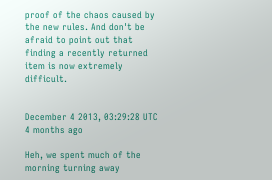proof of the chaos caused by the new rules. And don't be afraid to point out that finding a recently returned item is now extremely difficult.


December 4 2013, 03:29:28 UTC 4 months ago

Heh, we spent much of the morning turning away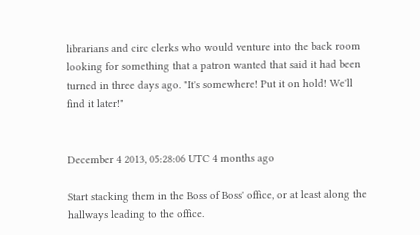librarians and circ clerks who would venture into the back room looking for something that a patron wanted that said it had been turned in three days ago. "It's somewhere! Put it on hold! We'll find it later!"


December 4 2013, 05:28:06 UTC 4 months ago

Start stacking them in the Boss of Boss' office, or at least along the hallways leading to the office.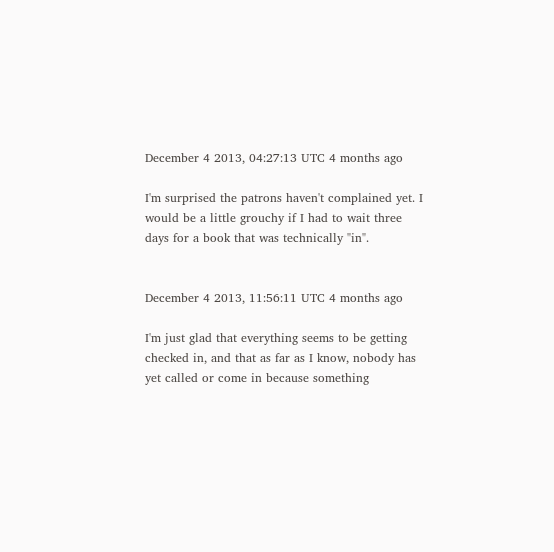December 4 2013, 04:27:13 UTC 4 months ago

I'm surprised the patrons haven't complained yet. I would be a little grouchy if I had to wait three days for a book that was technically "in".


December 4 2013, 11:56:11 UTC 4 months ago

I'm just glad that everything seems to be getting checked in, and that as far as I know, nobody has yet called or come in because something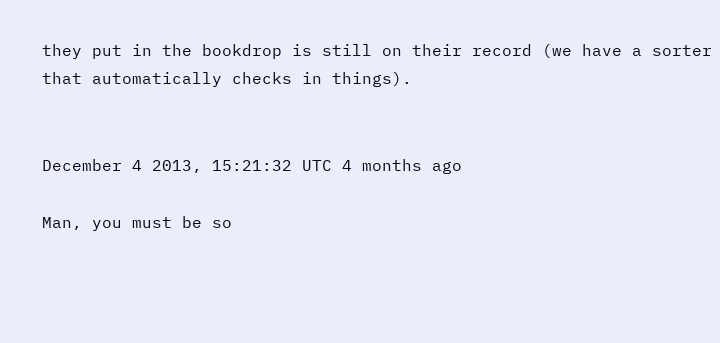they put in the bookdrop is still on their record (we have a sorter that automatically checks in things).


December 4 2013, 15:21:32 UTC 4 months ago

Man, you must be so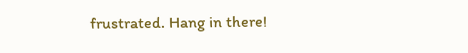frustrated. Hang in there!